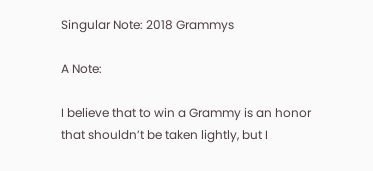Singular Note: 2018 Grammys

A Note:

I believe that to win a Grammy is an honor that shouldn’t be taken lightly, but I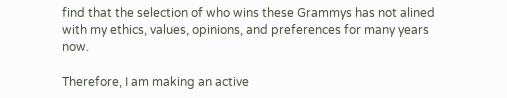find that the selection of who wins these Grammys has not alined with my ethics, values, opinions, and preferences for many years now.

Therefore, I am making an active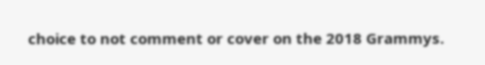choice to not comment or cover on the 2018 Grammys.